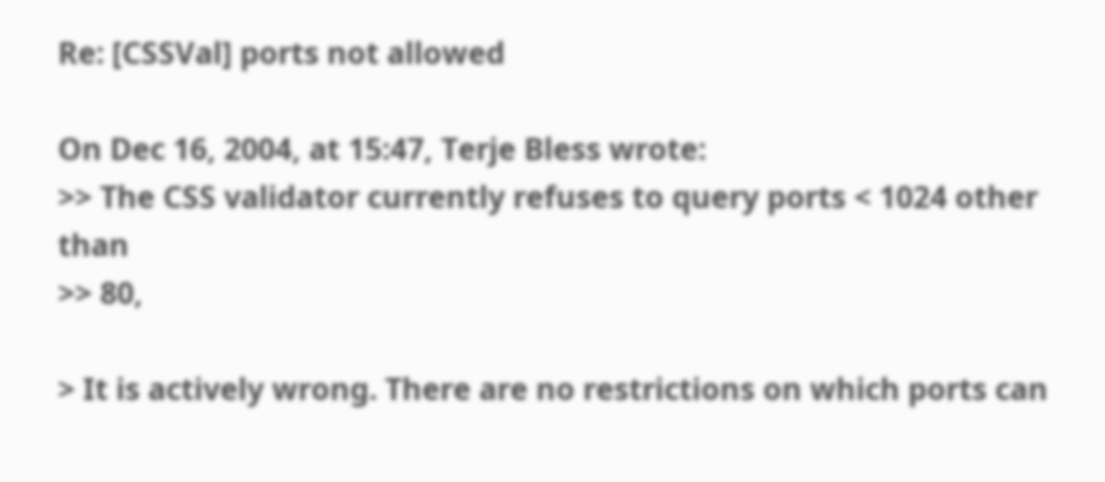Re: [CSSVal] ports not allowed

On Dec 16, 2004, at 15:47, Terje Bless wrote:
>> The CSS validator currently refuses to query ports < 1024 other than
>> 80,

> It is actively wrong. There are no restrictions on which ports can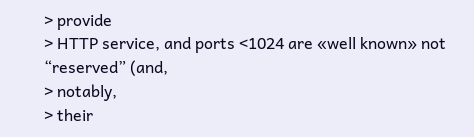> provide
> HTTP service, and ports <1024 are «well known» not “reserved” (and,
> notably,
> their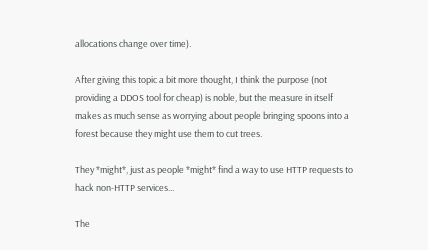allocations change over time).

After giving this topic a bit more thought, I think the purpose (not
providing a DDOS tool for cheap) is noble, but the measure in itself
makes as much sense as worrying about people bringing spoons into a
forest because they might use them to cut trees.

They *might*, just as people *might* find a way to use HTTP requests to
hack non-HTTP services...

The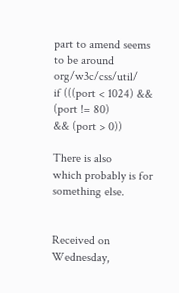part to amend seems to be around
org/w3c/css/util/      if (((port < 1024) && (port != 80)
&& (port > 0))

There is also
which probably is for something else.


Received on Wednesday,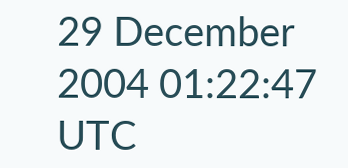29 December 2004 01:22:47 UTC